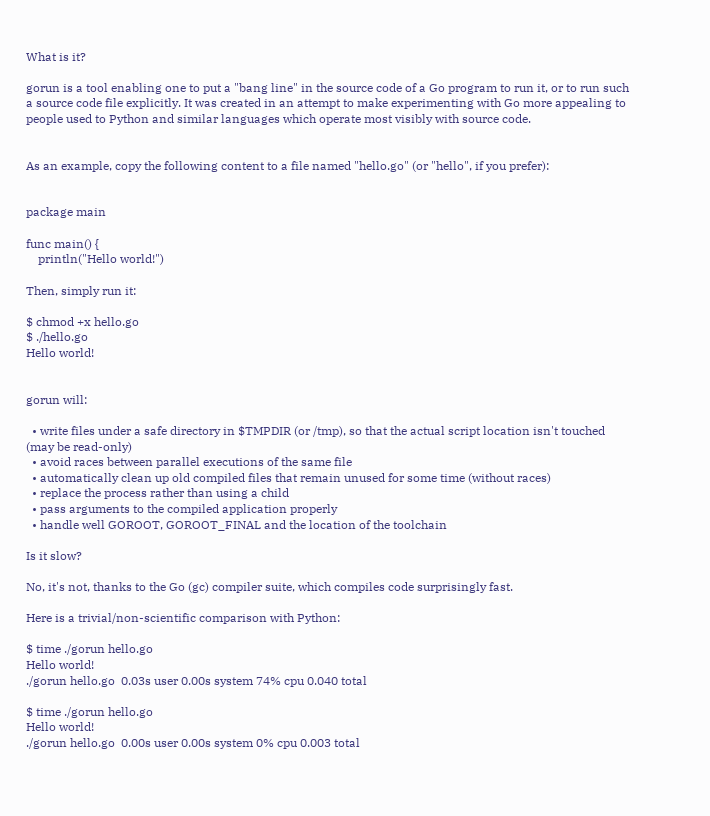What is it?

gorun is a tool enabling one to put a "bang line" in the source code of a Go program to run it, or to run such a source code file explicitly. It was created in an attempt to make experimenting with Go more appealing to people used to Python and similar languages which operate most visibly with source code.


As an example, copy the following content to a file named "hello.go" (or "hello", if you prefer):


package main

func main() {
    println("Hello world!")

Then, simply run it:

$ chmod +x hello.go
$ ./hello.go
Hello world!


gorun will:

  • write files under a safe directory in $TMPDIR (or /tmp), so that the actual script location isn't touched (may be read-only)
  • avoid races between parallel executions of the same file
  • automatically clean up old compiled files that remain unused for some time (without races)
  • replace the process rather than using a child
  • pass arguments to the compiled application properly
  • handle well GOROOT, GOROOT_FINAL and the location of the toolchain

Is it slow?

No, it's not, thanks to the Go (gc) compiler suite, which compiles code surprisingly fast.

Here is a trivial/non-scientific comparison with Python:

$ time ./gorun hello.go
Hello world!
./gorun hello.go  0.03s user 0.00s system 74% cpu 0.040 total

$ time ./gorun hello.go
Hello world!
./gorun hello.go  0.00s user 0.00s system 0% cpu 0.003 total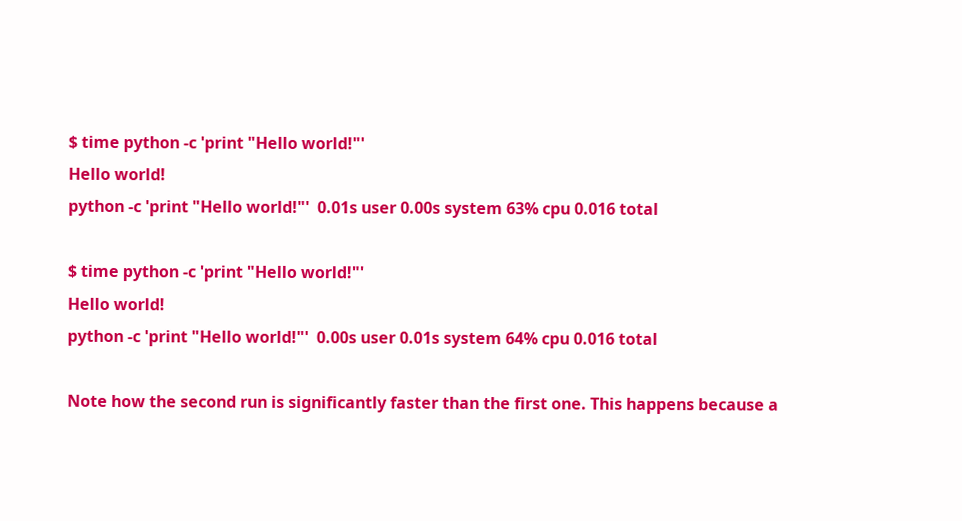$ time python -c 'print "Hello world!"'
Hello world!
python -c 'print "Hello world!"'  0.01s user 0.00s system 63% cpu 0.016 total

$ time python -c 'print "Hello world!"'
Hello world!
python -c 'print "Hello world!"'  0.00s user 0.01s system 64% cpu 0.016 total

Note how the second run is significantly faster than the first one. This happens because a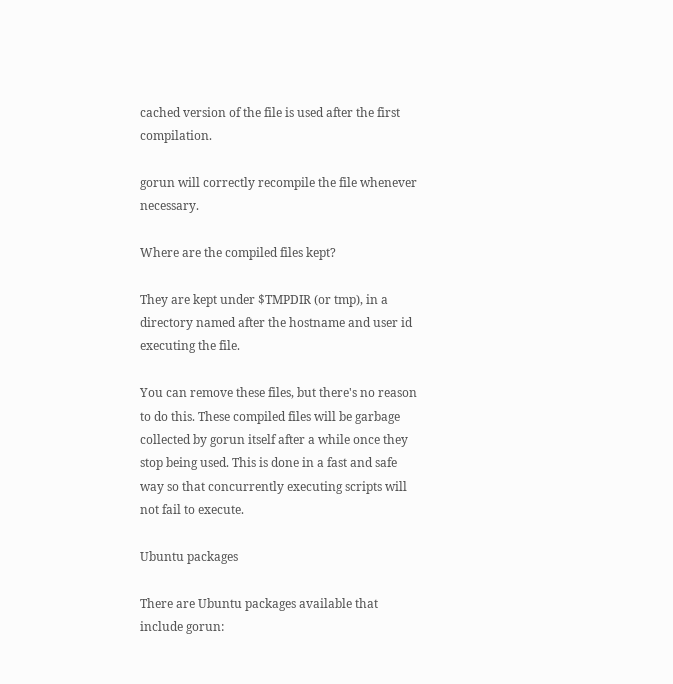cached version of the file is used after the first compilation.

gorun will correctly recompile the file whenever necessary.

Where are the compiled files kept?

They are kept under $TMPDIR (or tmp), in a directory named after the hostname and user id executing the file.

You can remove these files, but there's no reason to do this. These compiled files will be garbage collected by gorun itself after a while once they stop being used. This is done in a fast and safe way so that concurrently executing scripts will not fail to execute.

Ubuntu packages

There are Ubuntu packages available that include gorun: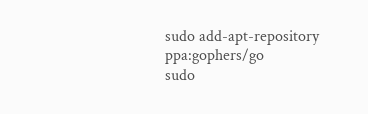sudo add-apt-repository ppa:gophers/go
sudo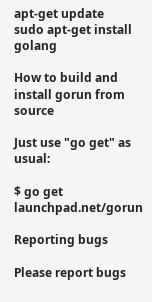apt-get update
sudo apt-get install golang

How to build and install gorun from source

Just use "go get" as usual:

$ go get launchpad.net/gorun

Reporting bugs

Please report bugs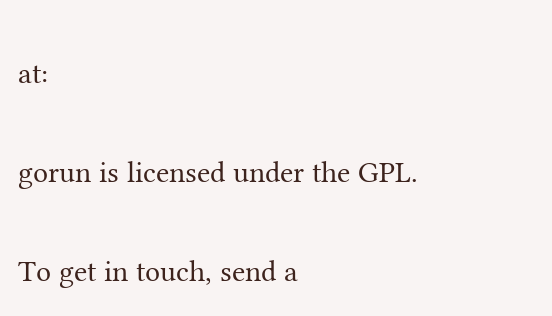at:


gorun is licensed under the GPL.


To get in touch, send a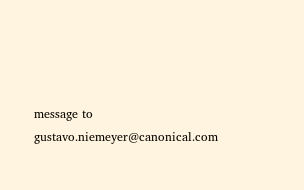message to gustavo.niemeyer@canonical.com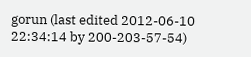gorun (last edited 2012-06-10 22:34:14 by 200-203-57-54)